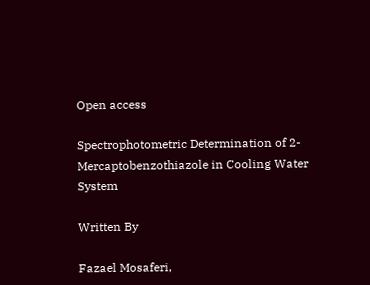Open access

Spectrophotometric Determination of 2-Mercaptobenzothiazole in Cooling Water System

Written By

Fazael Mosaferi,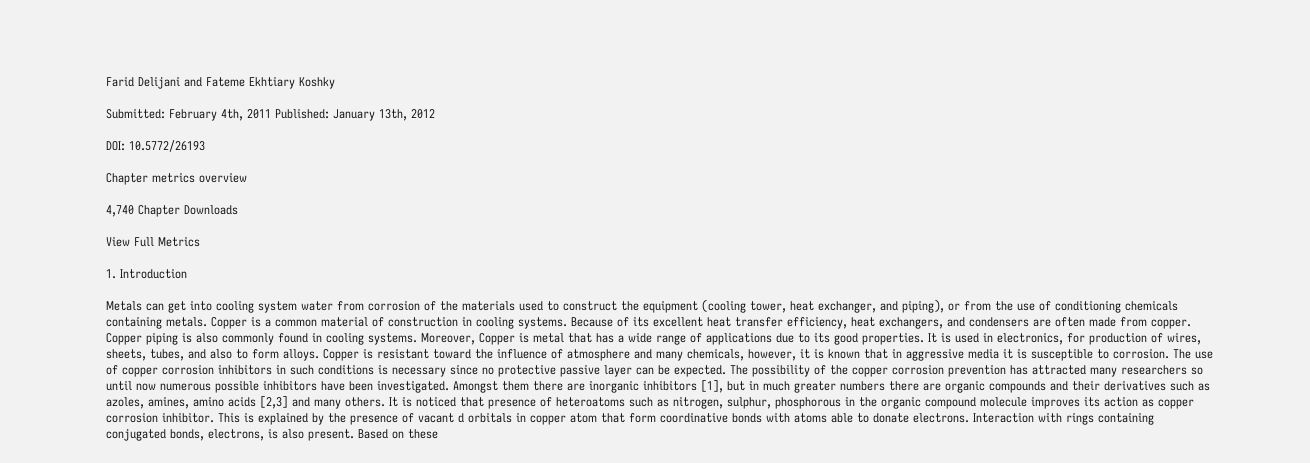Farid Delijani and Fateme Ekhtiary Koshky

Submitted: February 4th, 2011 Published: January 13th, 2012

DOI: 10.5772/26193

Chapter metrics overview

4,740 Chapter Downloads

View Full Metrics

1. Introduction

Metals can get into cooling system water from corrosion of the materials used to construct the equipment (cooling tower, heat exchanger, and piping), or from the use of conditioning chemicals containing metals. Copper is a common material of construction in cooling systems. Because of its excellent heat transfer efficiency, heat exchangers, and condensers are often made from copper. Copper piping is also commonly found in cooling systems. Moreover, Copper is metal that has a wide range of applications due to its good properties. It is used in electronics, for production of wires, sheets, tubes, and also to form alloys. Copper is resistant toward the influence of atmosphere and many chemicals, however, it is known that in aggressive media it is susceptible to corrosion. The use of copper corrosion inhibitors in such conditions is necessary since no protective passive layer can be expected. The possibility of the copper corrosion prevention has attracted many researchers so until now numerous possible inhibitors have been investigated. Amongst them there are inorganic inhibitors [1], but in much greater numbers there are organic compounds and their derivatives such as azoles, amines, amino acids [2,3] and many others. It is noticed that presence of heteroatoms such as nitrogen, sulphur, phosphorous in the organic compound molecule improves its action as copper corrosion inhibitor. This is explained by the presence of vacant d orbitals in copper atom that form coordinative bonds with atoms able to donate electrons. Interaction with rings containing conjugated bonds, electrons, is also present. Based on these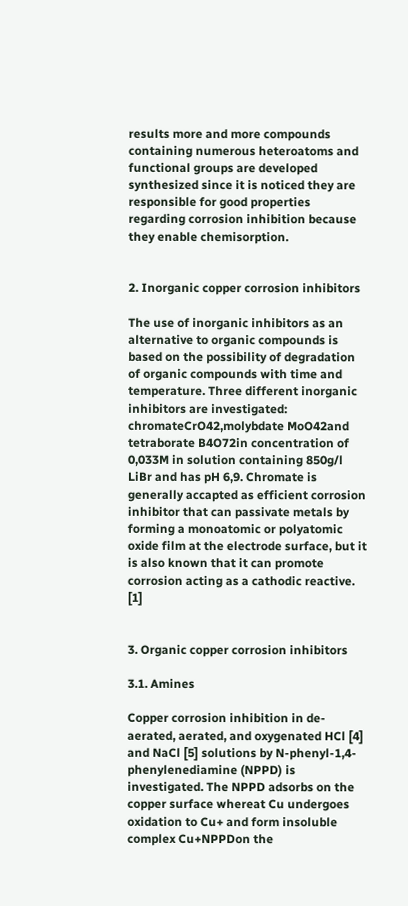results more and more compounds containing numerous heteroatoms and functional groups are developed synthesized since it is noticed they are responsible for good properties regarding corrosion inhibition because they enable chemisorption.


2. Inorganic copper corrosion inhibitors

The use of inorganic inhibitors as an alternative to organic compounds is based on the possibility of degradation of organic compounds with time and temperature. Three different inorganic inhibitors are investigated: chromateCrO42,molybdate MoO42and tetraborate B4O72in concentration of 0,033M in solution containing 850g/l LiBr and has pH 6,9. Chromate is generally accapted as efficient corrosion inhibitor that can passivate metals by forming a monoatomic or polyatomic oxide film at the electrode surface, but it is also known that it can promote corrosion acting as a cathodic reactive. [1]


3. Organic copper corrosion inhibitors

3.1. Amines

Copper corrosion inhibition in de-aerated, aerated, and oxygenated HCl [4] and NaCl [5] solutions by N-phenyl-1,4-phenylenediamine (NPPD) is investigated. The NPPD adsorbs on the copper surface whereat Cu undergoes oxidation to Cu+ and form insoluble complex Cu+NPPDon the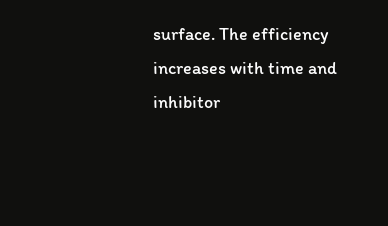surface. The efficiency increases with time and inhibitor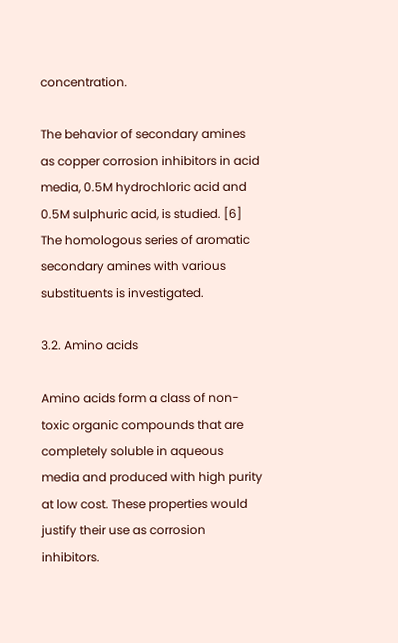concentration.

The behavior of secondary amines as copper corrosion inhibitors in acid media, 0.5M hydrochloric acid and 0.5M sulphuric acid, is studied. [6] The homologous series of aromatic secondary amines with various substituents is investigated.

3.2. Amino acids

Amino acids form a class of non-toxic organic compounds that are completely soluble in aqueous media and produced with high purity at low cost. These properties would justify their use as corrosion inhibitors.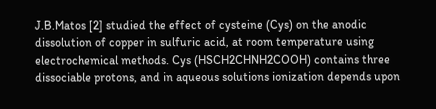J.B.Matos [2] studied the effect of cysteine (Cys) on the anodic dissolution of copper in sulfuric acid, at room temperature using electrochemical methods. Cys (HSCH2CHNH2COOH) contains three dissociable protons, and in aqueous solutions ionization depends upon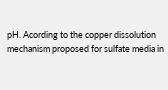pH. Acording to the copper dissolution mechanism proposed for sulfate media in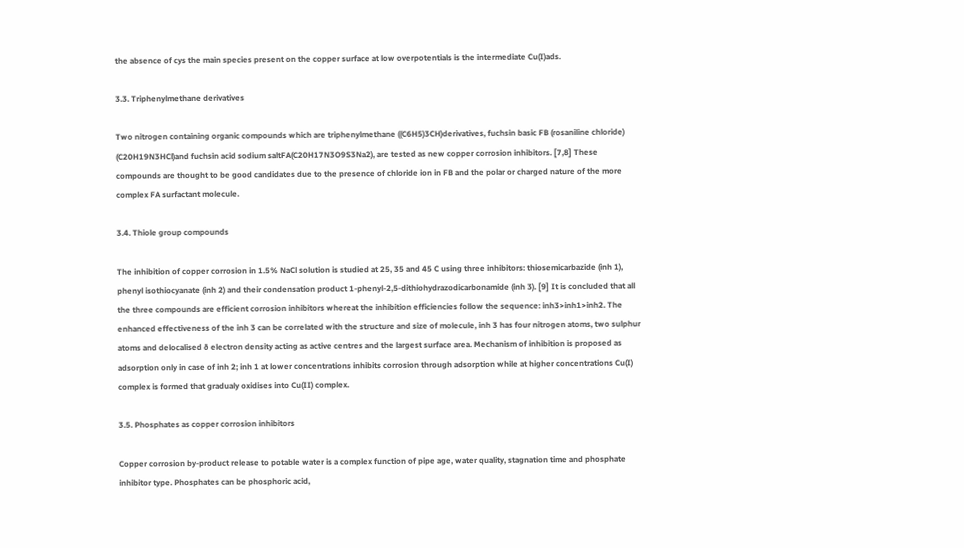the absence of cys the main species present on the copper surface at low overpotentials is the intermediate Cu(I)ads.

3.3. Triphenylmethane derivatives

Two nitrogen containing organic compounds which are triphenylmethane ((C6H5)3CH)derivatives, fuchsin basic FB (rosaniline chloride) (C20H19N3HCl)and fuchsin acid sodium saltFA(C20H17N3O9S3Na2), are tested as new copper corrosion inhibitors. [7,8] These compounds are thought to be good candidates due to the presence of chloride ion in FB and the polar or charged nature of the more complex FA surfactant molecule.

3.4. Thiole group compounds

The inhibition of copper corrosion in 1.5% NaCl solution is studied at 25, 35 and 45 C using three inhibitors: thiosemicarbazide (inh 1), phenyl isothiocyanate (inh 2) and their condensation product 1-phenyl-2,5-dithiohydrazodicarbonamide (inh 3). [9] It is concluded that all the three compounds are efficient corrosion inhibitors whereat the inhibition efficiencies follow the sequence: inh3>inh1>inh2. The enhanced effectiveness of the inh 3 can be correlated with the structure and size of molecule, inh 3 has four nitrogen atoms, two sulphur atoms and delocalised ð electron density acting as active centres and the largest surface area. Mechanism of inhibition is proposed as adsorption only in case of inh 2; inh 1 at lower concentrations inhibits corrosion through adsorption while at higher concentrations Cu(I) complex is formed that gradualy oxidises into Cu(II) complex.

3.5. Phosphates as copper corrosion inhibitors

Copper corrosion by-product release to potable water is a complex function of pipe age, water quality, stagnation time and phosphate inhibitor type. Phosphates can be phosphoric acid,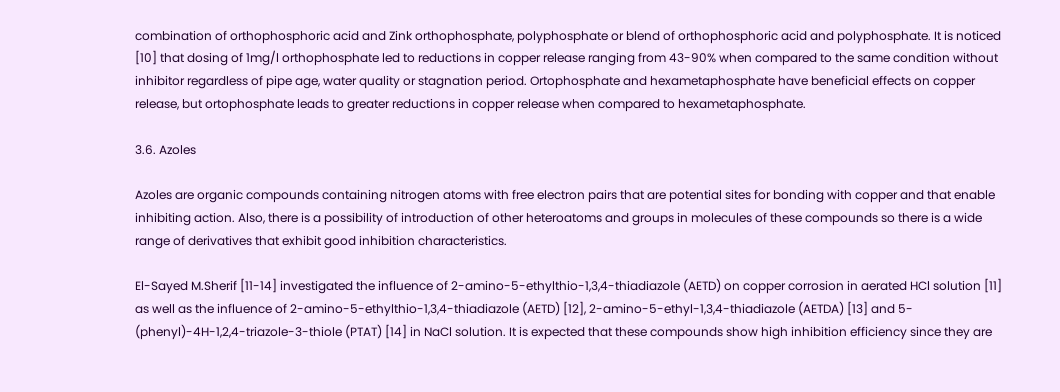combination of orthophosphoric acid and Zink orthophosphate, polyphosphate or blend of orthophosphoric acid and polyphosphate. It is noticed [10] that dosing of 1mg/l orthophosphate led to reductions in copper release ranging from 43-90% when compared to the same condition without inhibitor regardless of pipe age, water quality or stagnation period. Ortophosphate and hexametaphosphate have beneficial effects on copper release, but ortophosphate leads to greater reductions in copper release when compared to hexametaphosphate.

3.6. Azoles

Azoles are organic compounds containing nitrogen atoms with free electron pairs that are potential sites for bonding with copper and that enable inhibiting action. Also, there is a possibility of introduction of other heteroatoms and groups in molecules of these compounds so there is a wide range of derivatives that exhibit good inhibition characteristics.

El-Sayed M.Sherif [11-14] investigated the influence of 2-amino-5-ethylthio-1,3,4-thiadiazole (AETD) on copper corrosion in aerated HCl solution [11] as well as the influence of 2-amino-5-ethylthio-1,3,4-thiadiazole (AETD) [12], 2-amino-5-ethyl-1,3,4-thiadiazole (AETDA) [13] and 5- (phenyl)-4H-1,2,4-triazole-3-thiole (PTAT) [14] in NaCl solution. It is expected that these compounds show high inhibition efficiency since they are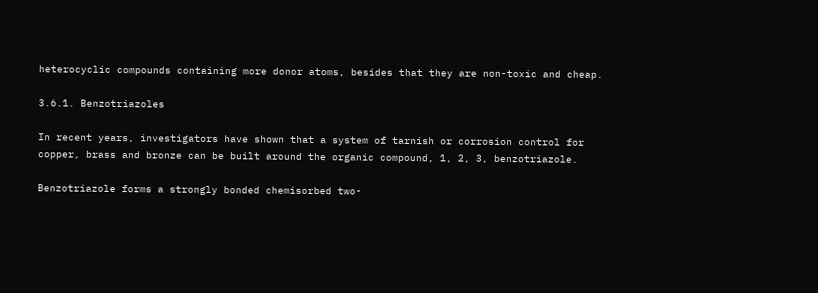heterocyclic compounds containing more donor atoms, besides that they are non-toxic and cheap.

3.6.1. Benzotriazoles

In recent years, investigators have shown that a system of tarnish or corrosion control for copper, brass and bronze can be built around the organic compound, 1, 2, 3, benzotriazole.

Benzotriazole forms a strongly bonded chemisorbed two-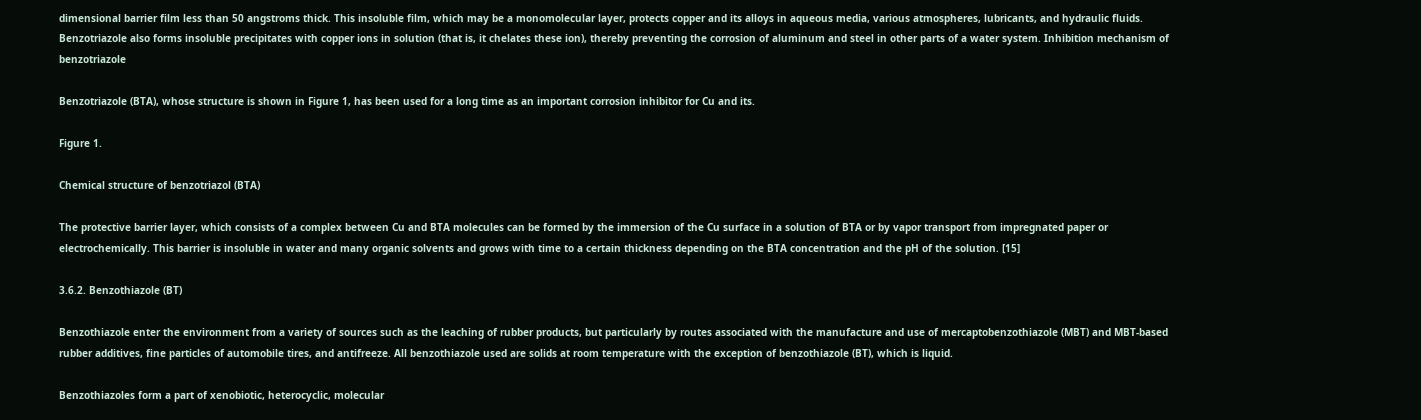dimensional barrier film less than 50 angstroms thick. This insoluble film, which may be a monomolecular layer, protects copper and its alloys in aqueous media, various atmospheres, lubricants, and hydraulic fluids. Benzotriazole also forms insoluble precipitates with copper ions in solution (that is, it chelates these ion), thereby preventing the corrosion of aluminum and steel in other parts of a water system. Inhibition mechanism of benzotriazole

Benzotriazole (BTA), whose structure is shown in Figure 1, has been used for a long time as an important corrosion inhibitor for Cu and its.

Figure 1.

Chemical structure of benzotriazol (BTA)

The protective barrier layer, which consists of a complex between Cu and BTA molecules can be formed by the immersion of the Cu surface in a solution of BTA or by vapor transport from impregnated paper or electrochemically. This barrier is insoluble in water and many organic solvents and grows with time to a certain thickness depending on the BTA concentration and the pH of the solution. [15]

3.6.2. Benzothiazole (BT)

Benzothiazole enter the environment from a variety of sources such as the leaching of rubber products, but particularly by routes associated with the manufacture and use of mercaptobenzothiazole (MBT) and MBT-based rubber additives, fine particles of automobile tires, and antifreeze. All benzothiazole used are solids at room temperature with the exception of benzothiazole (BT), which is liquid.

Benzothiazoles form a part of xenobiotic, heterocyclic, molecular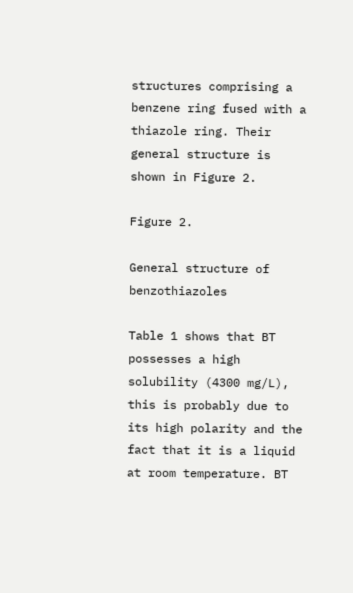structures comprising a benzene ring fused with a thiazole ring. Their general structure is shown in Figure 2.

Figure 2.

General structure of benzothiazoles

Table 1 shows that BT possesses a high solubility (4300 mg/L), this is probably due to its high polarity and the fact that it is a liquid at room temperature. BT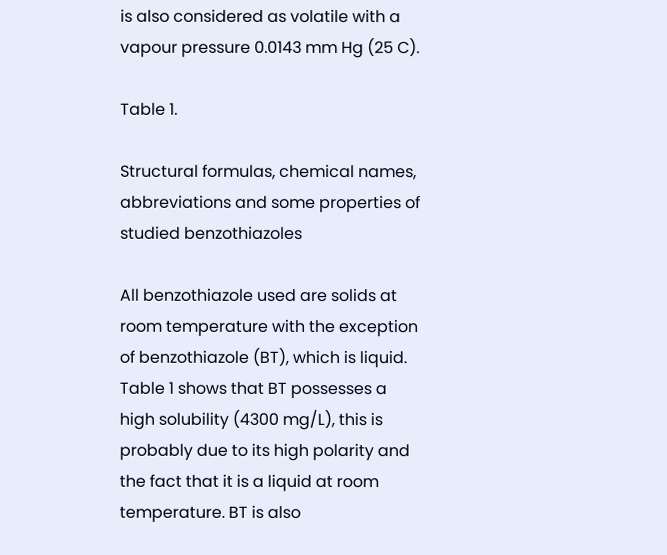is also considered as volatile with a vapour pressure 0.0143 mm Hg (25 C).

Table 1.

Structural formulas, chemical names, abbreviations and some properties of studied benzothiazoles

All benzothiazole used are solids at room temperature with the exception of benzothiazole (BT), which is liquid. Table 1 shows that BT possesses a high solubility (4300 mg/L), this is probably due to its high polarity and the fact that it is a liquid at room temperature. BT is also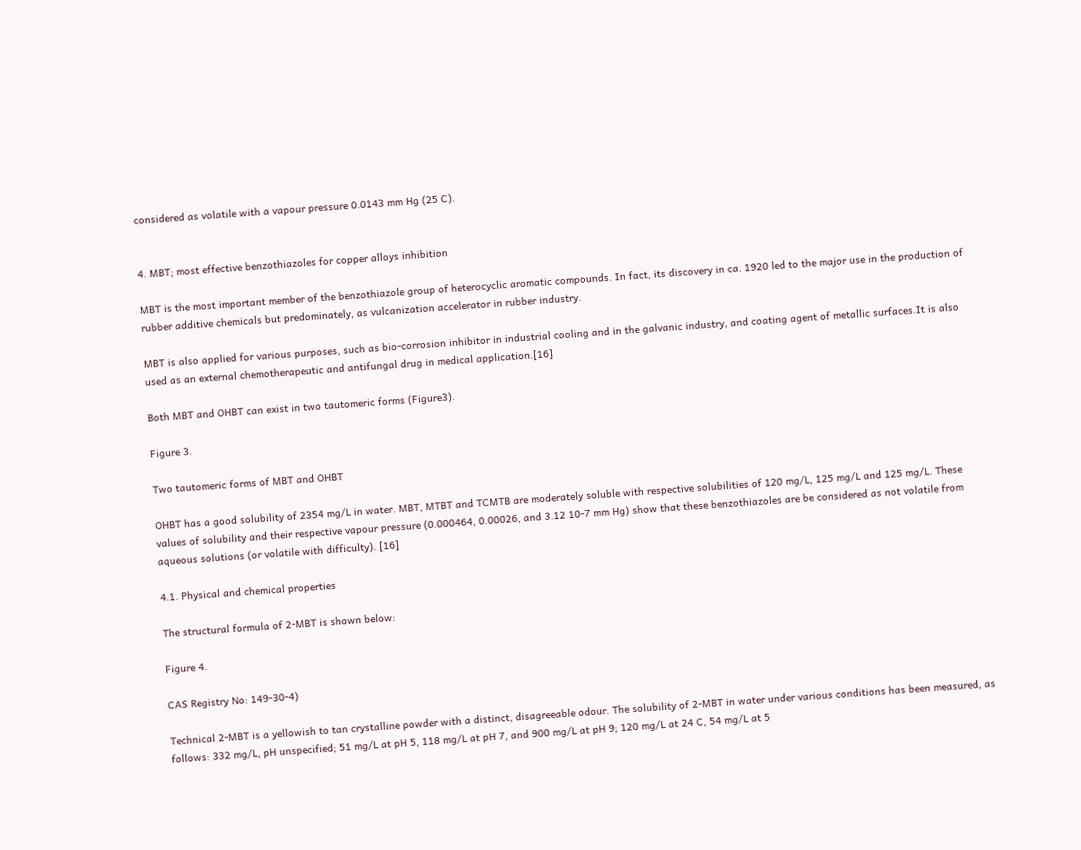considered as volatile with a vapour pressure 0.0143 mm Hg (25 C).


4. MBT; most effective benzothiazoles for copper alloys inhibition

MBT is the most important member of the benzothiazole group of heterocyclic aromatic compounds. In fact, its discovery in ca. 1920 led to the major use in the production of rubber additive chemicals but predominately, as vulcanization accelerator in rubber industry.

MBT is also applied for various purposes, such as bio-corrosion inhibitor in industrial cooling and in the galvanic industry, and coating agent of metallic surfaces.It is also used as an external chemotherapeutic and antifungal drug in medical application.[16]

Both MBT and OHBT can exist in two tautomeric forms (Figure3).

Figure 3.

Two tautomeric forms of MBT and OHBT

OHBT has a good solubility of 2354 mg/L in water. MBT, MTBT and TCMTB are moderately soluble with respective solubilities of 120 mg/L, 125 mg/L and 125 mg/L. These values of solubility and their respective vapour pressure (0.000464, 0.00026, and 3.12 10-7 mm Hg) show that these benzothiazoles are be considered as not volatile from aqueous solutions (or volatile with difficulty). [16]

4.1. Physical and chemical properties

The structural formula of 2-MBT is shown below:

Figure 4.

CAS Registry No: 149-30-4)

Technical 2-MBT is a yellowish to tan crystalline powder with a distinct, disagreeable odour. The solubility of 2-MBT in water under various conditions has been measured, as follows: 332 mg/L, pH unspecified; 51 mg/L at pH 5, 118 mg/L at pH 7, and 900 mg/L at pH 9; 120 mg/L at 24 C, 54 mg/L at 5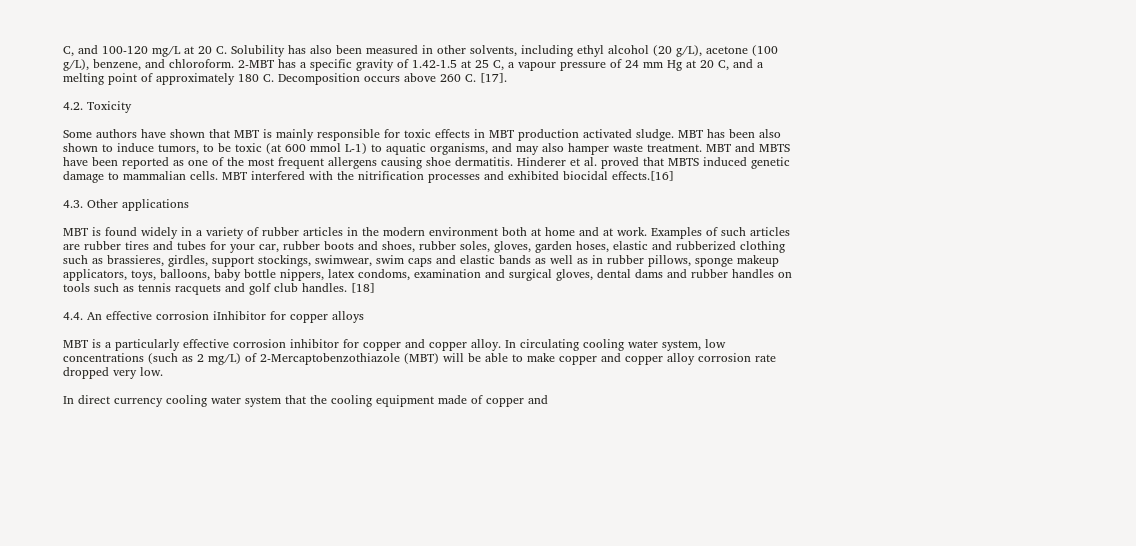C, and 100-120 mg/L at 20 C. Solubility has also been measured in other solvents, including ethyl alcohol (20 g/L), acetone (100 g/L), benzene, and chloroform. 2-MBT has a specific gravity of 1.42-1.5 at 25 C, a vapour pressure of 24 mm Hg at 20 C, and a melting point of approximately 180 C. Decomposition occurs above 260 C. [17].

4.2. Toxicity

Some authors have shown that MBT is mainly responsible for toxic effects in MBT production activated sludge. MBT has been also shown to induce tumors, to be toxic (at 600 mmol L-1) to aquatic organisms, and may also hamper waste treatment. MBT and MBTS have been reported as one of the most frequent allergens causing shoe dermatitis. Hinderer et al. proved that MBTS induced genetic damage to mammalian cells. MBT interfered with the nitrification processes and exhibited biocidal effects.[16]

4.3. Other applications

MBT is found widely in a variety of rubber articles in the modern environment both at home and at work. Examples of such articles are rubber tires and tubes for your car, rubber boots and shoes, rubber soles, gloves, garden hoses, elastic and rubberized clothing such as brassieres, girdles, support stockings, swimwear, swim caps and elastic bands as well as in rubber pillows, sponge makeup applicators, toys, balloons, baby bottle nippers, latex condoms, examination and surgical gloves, dental dams and rubber handles on tools such as tennis racquets and golf club handles. [18]

4.4. An effective corrosion iInhibitor for copper alloys

MBT is a particularly effective corrosion inhibitor for copper and copper alloy. In circulating cooling water system, low concentrations (such as 2 mg/L) of 2-Mercaptobenzothiazole (MBT) will be able to make copper and copper alloy corrosion rate dropped very low.

In direct currency cooling water system that the cooling equipment made of copper and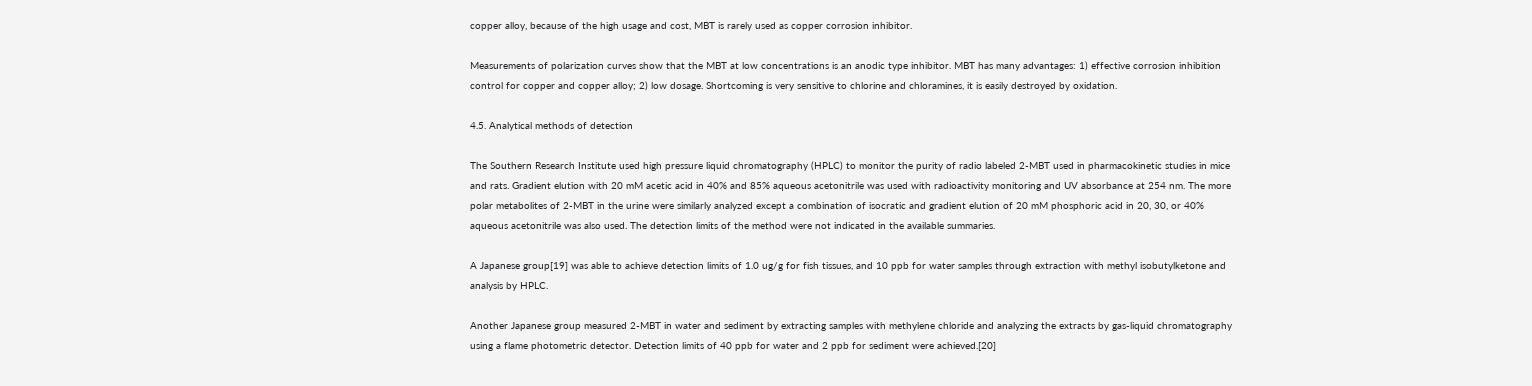copper alloy, because of the high usage and cost, MBT is rarely used as copper corrosion inhibitor.

Measurements of polarization curves show that the MBT at low concentrations is an anodic type inhibitor. MBT has many advantages: 1) effective corrosion inhibition control for copper and copper alloy; 2) low dosage. Shortcoming is very sensitive to chlorine and chloramines, it is easily destroyed by oxidation.

4.5. Analytical methods of detection

The Southern Research Institute used high pressure liquid chromatography (HPLC) to monitor the purity of radio labeled 2-MBT used in pharmacokinetic studies in mice and rats. Gradient elution with 20 mM acetic acid in 40% and 85% aqueous acetonitrile was used with radioactivity monitoring and UV absorbance at 254 nm. The more polar metabolites of 2-MBT in the urine were similarly analyzed except a combination of isocratic and gradient elution of 20 mM phosphoric acid in 20, 30, or 40% aqueous acetonitrile was also used. The detection limits of the method were not indicated in the available summaries.

A Japanese group[19] was able to achieve detection limits of 1.0 ug/g for fish tissues, and 10 ppb for water samples through extraction with methyl isobutylketone and analysis by HPLC.

Another Japanese group measured 2-MBT in water and sediment by extracting samples with methylene chloride and analyzing the extracts by gas-liquid chromatography using a flame photometric detector. Detection limits of 40 ppb for water and 2 ppb for sediment were achieved.[20]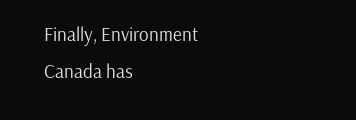Finally, Environment Canada has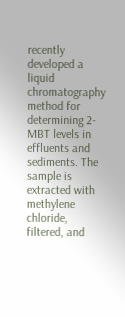recently developed a liquid chromatography method for determining 2-MBT levels in effluents and sediments. The sample is extracted with methylene chloride, filtered, and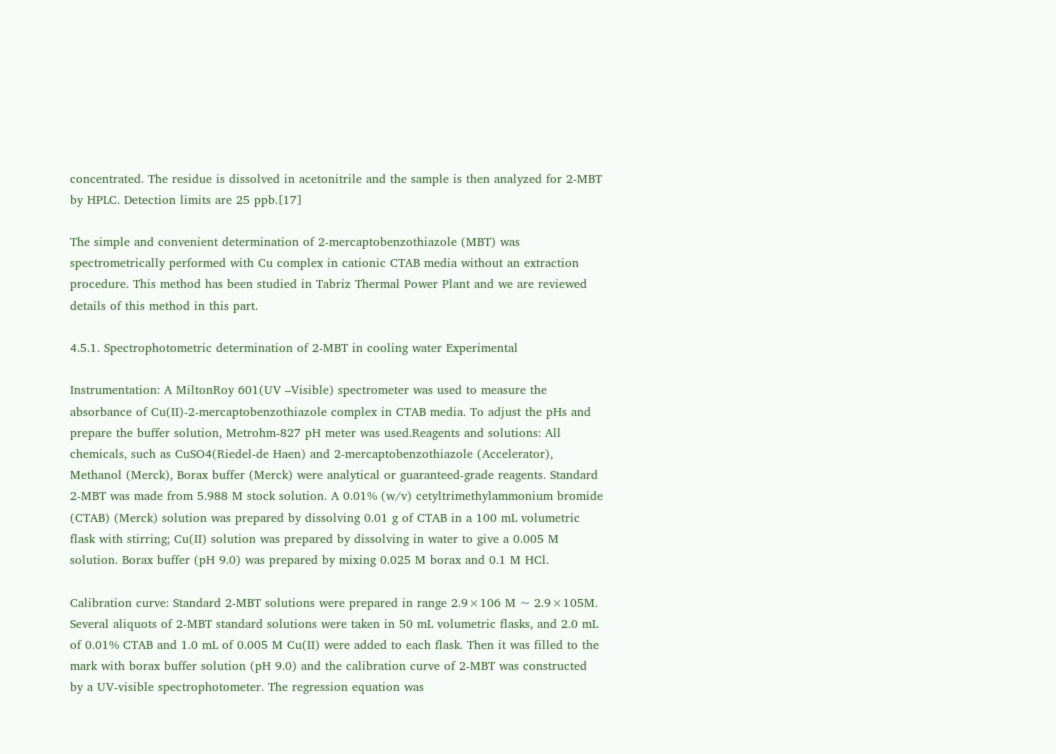concentrated. The residue is dissolved in acetonitrile and the sample is then analyzed for 2-MBT by HPLC. Detection limits are 25 ppb.[17]

The simple and convenient determination of 2-mercaptobenzothiazole (MBT) was spectrometrically performed with Cu complex in cationic CTAB media without an extraction procedure. This method has been studied in Tabriz Thermal Power Plant and we are reviewed details of this method in this part.

4.5.1. Spectrophotometric determination of 2-MBT in cooling water Experimental

Instrumentation: A MiltonRoy 601(UV –Visible) spectrometer was used to measure the absorbance of Cu(II)-2-mercaptobenzothiazole complex in CTAB media. To adjust the pHs and prepare the buffer solution, Metrohm-827 pH meter was used.Reagents and solutions: All chemicals, such as CuSO4(Riedel-de Haen) and 2-mercaptobenzothiazole (Accelerator), Methanol (Merck), Borax buffer (Merck) were analytical or guaranteed-grade reagents. Standard 2-MBT was made from 5.988 M stock solution. A 0.01% (w/v) cetyltrimethylammonium bromide (CTAB) (Merck) solution was prepared by dissolving 0.01 g of CTAB in a 100 mL volumetric flask with stirring; Cu(II) solution was prepared by dissolving in water to give a 0.005 M solution. Borax buffer (pH 9.0) was prepared by mixing 0.025 M borax and 0.1 M HCl.

Calibration curve: Standard 2-MBT solutions were prepared in range 2.9×106 M ~ 2.9×105M. Several aliquots of 2-MBT standard solutions were taken in 50 mL volumetric flasks, and 2.0 mL of 0.01% CTAB and 1.0 mL of 0.005 M Cu(II) were added to each flask. Then it was filled to the mark with borax buffer solution (pH 9.0) and the calibration curve of 2-MBT was constructed by a UV-visible spectrophotometer. The regression equation was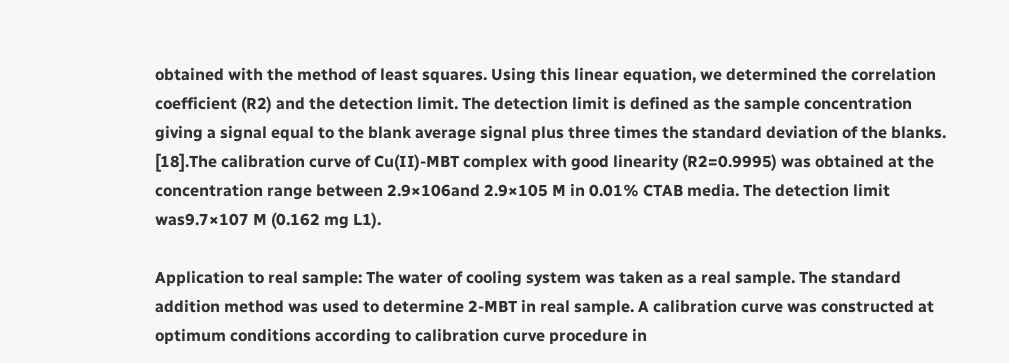obtained with the method of least squares. Using this linear equation, we determined the correlation coefficient (R2) and the detection limit. The detection limit is defined as the sample concentration giving a signal equal to the blank average signal plus three times the standard deviation of the blanks. [18].The calibration curve of Cu(II)-MBT complex with good linearity (R2=0.9995) was obtained at the concentration range between 2.9×106and 2.9×105 M in 0.01% CTAB media. The detection limit was9.7×107 M (0.162 mg L1).

Application to real sample: The water of cooling system was taken as a real sample. The standard addition method was used to determine 2-MBT in real sample. A calibration curve was constructed at optimum conditions according to calibration curve procedure in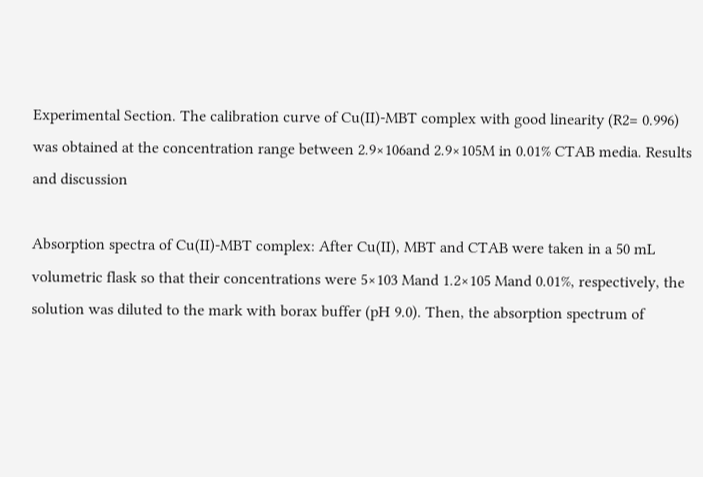Experimental Section. The calibration curve of Cu(II)-MBT complex with good linearity (R2= 0.996) was obtained at the concentration range between 2.9×106and 2.9×105M in 0.01% CTAB media. Results and discussion

Absorption spectra of Cu(II)-MBT complex: After Cu(II), MBT and CTAB were taken in a 50 mL volumetric flask so that their concentrations were 5×103 Mand 1.2×105 Mand 0.01%, respectively, the solution was diluted to the mark with borax buffer (pH 9.0). Then, the absorption spectrum of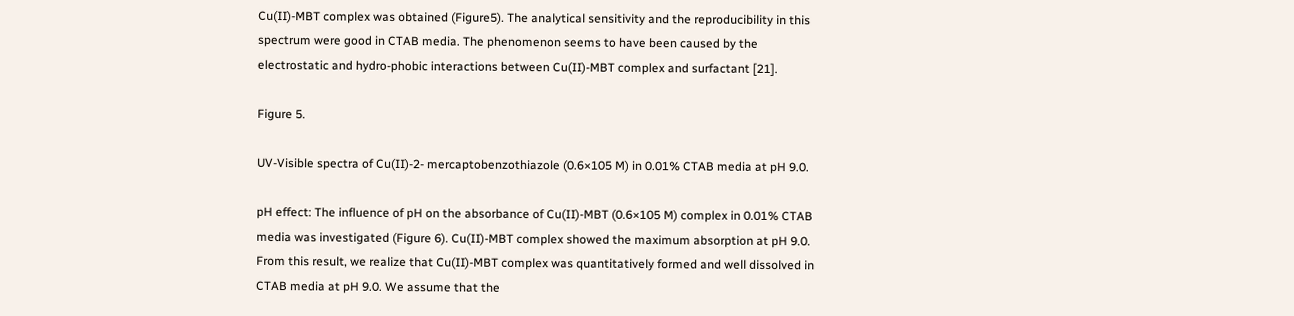Cu(II)-MBT complex was obtained (Figure5). The analytical sensitivity and the reproducibility in this spectrum were good in CTAB media. The phenomenon seems to have been caused by the electrostatic and hydro-phobic interactions between Cu(II)-MBT complex and surfactant [21].

Figure 5.

UV-Visible spectra of Cu(II)-2- mercaptobenzothiazole (0.6×105 M) in 0.01% CTAB media at pH 9.0.

pH effect: The influence of pH on the absorbance of Cu(II)-MBT (0.6×105 M) complex in 0.01% CTAB media was investigated (Figure 6). Cu(II)-MBT complex showed the maximum absorption at pH 9.0. From this result, we realize that Cu(II)-MBT complex was quantitatively formed and well dissolved in CTAB media at pH 9.0. We assume that the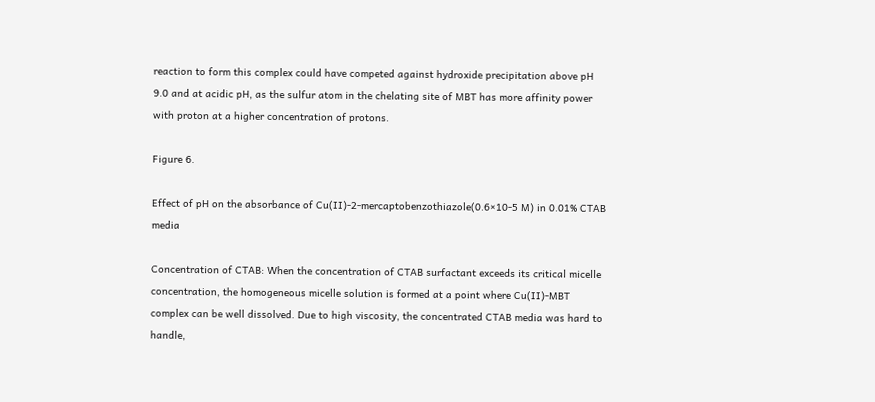reaction to form this complex could have competed against hydroxide precipitation above pH 9.0 and at acidic pH, as the sulfur atom in the chelating site of MBT has more affinity power with proton at a higher concentration of protons.

Figure 6.

Effect of pH on the absorbance of Cu(II)-2-mercaptobenzothiazole(0.6×10-5 M) in 0.01% CTAB media

Concentration of CTAB: When the concentration of CTAB surfactant exceeds its critical micelle concentration, the homogeneous micelle solution is formed at a point where Cu(II)-MBT complex can be well dissolved. Due to high viscosity, the concentrated CTAB media was hard to handle,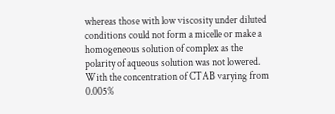whereas those with low viscosity under diluted conditions could not form a micelle or make a homogeneous solution of complex as the polarity of aqueous solution was not lowered. With the concentration of CTAB varying from 0.005%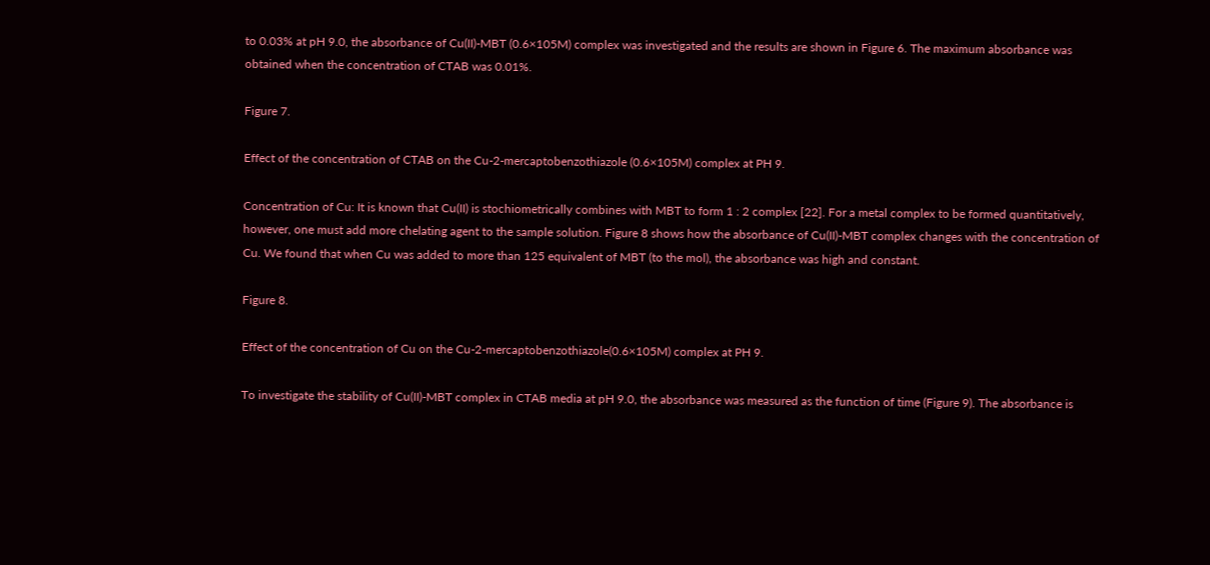to 0.03% at pH 9.0, the absorbance of Cu(II)-MBT (0.6×105M) complex was investigated and the results are shown in Figure 6. The maximum absorbance was obtained when the concentration of CTAB was 0.01%.

Figure 7.

Effect of the concentration of CTAB on the Cu-2-mercaptobenzothiazole (0.6×105M) complex at PH 9.

Concentration of Cu: It is known that Cu(II) is stochiometrically combines with MBT to form 1 : 2 complex [22]. For a metal complex to be formed quantitatively, however, one must add more chelating agent to the sample solution. Figure 8 shows how the absorbance of Cu(II)-MBT complex changes with the concentration of Cu. We found that when Cu was added to more than 125 equivalent of MBT (to the mol), the absorbance was high and constant.

Figure 8.

Effect of the concentration of Cu on the Cu-2-mercaptobenzothiazole(0.6×105M) complex at PH 9.

To investigate the stability of Cu(II)-MBT complex in CTAB media at pH 9.0, the absorbance was measured as the function of time (Figure 9). The absorbance is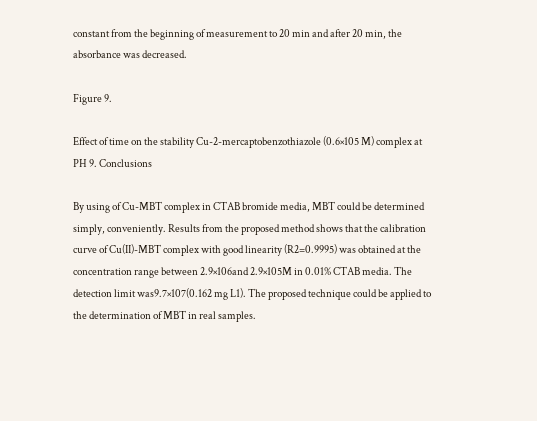constant from the beginning of measurement to 20 min and after 20 min, the absorbance was decreased.

Figure 9.

Effect of time on the stability Cu-2-mercaptobenzothiazole (0.6×105 M) complex at PH 9. Conclusions

By using of Cu-MBT complex in CTAB bromide media, MBT could be determined simply, conveniently. Results from the proposed method shows that the calibration curve of Cu(II)-MBT complex with good linearity (R2=0.9995) was obtained at the concentration range between 2.9×106and 2.9×105M in 0.01% CTAB media. The detection limit was9.7×107(0.162 mg L1). The proposed technique could be applied to the determination of MBT in real samples.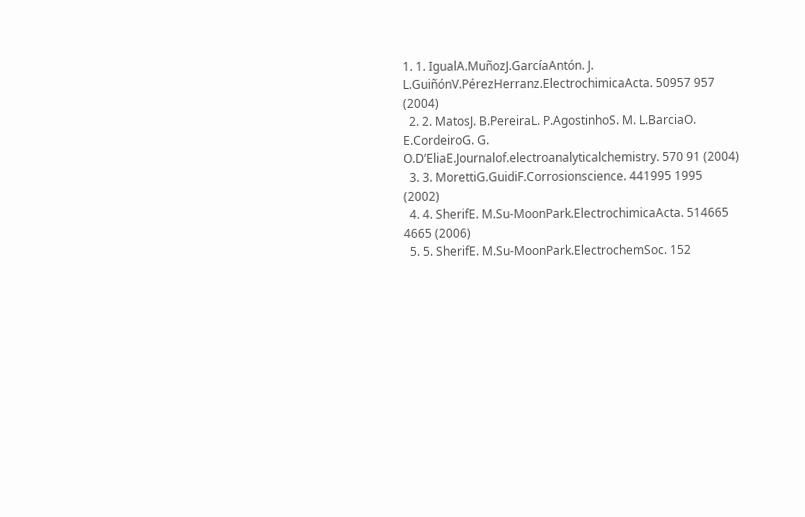1. 1. IgualA.MuñozJ.GarcíaAntón. J. L.GuiñónV.PérezHerranz.ElectrochimicaActa. 50957 957 (2004)
  2. 2. MatosJ. B.PereiraL. P.AgostinhoS. M. L.BarciaO. E.CordeiroG. G. O.D’EliaE.Journalof.electroanalyticalchemistry. 570 91 (2004)
  3. 3. MorettiG.GuidiF.Corrosionscience. 441995 1995 (2002)
  4. 4. SherifE. M.Su-MoonPark.ElectrochimicaActa. 514665 4665 (2006)
  5. 5. SherifE. M.Su-MoonPark.ElectrochemSoc. 152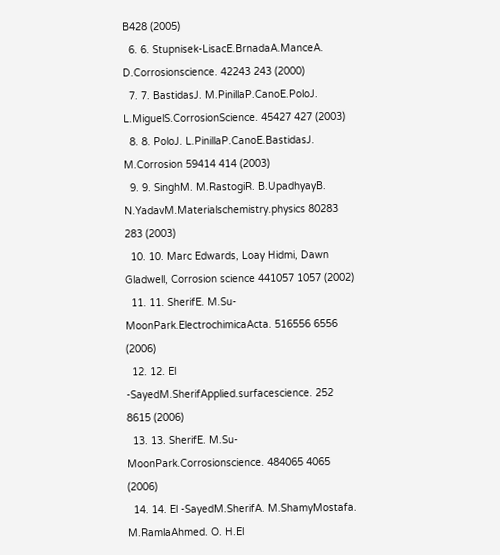B428 (2005)
  6. 6. Stupnisek-LisacE.BrnadaA.ManceA. D.Corrosionscience. 42243 243 (2000)
  7. 7. BastidasJ. M.PinillaP.CanoE.PoloJ. L.MiguelS.CorrosionScience. 45427 427 (2003)
  8. 8. PoloJ. L.PinillaP.CanoE.BastidasJ. M.Corrosion 59414 414 (2003)
  9. 9. SinghM. M.RastogiR. B.UpadhyayB. N.YadavM.Materialschemistry.physics 80283 283 (2003)
  10. 10. Marc Edwards, Loay Hidmi, Dawn Gladwell, Corrosion science 441057 1057 (2002)
  11. 11. SherifE. M.Su-MoonPark.ElectrochimicaActa. 516556 6556 (2006)
  12. 12. El -SayedM.SherifApplied.surfacescience. 252 8615 (2006)
  13. 13. SherifE. M.Su-MoonPark.Corrosionscience. 484065 4065 (2006)
  14. 14. El -SayedM.SherifA. M.ShamyMostafa. M.RamlaAhmed. O. H.El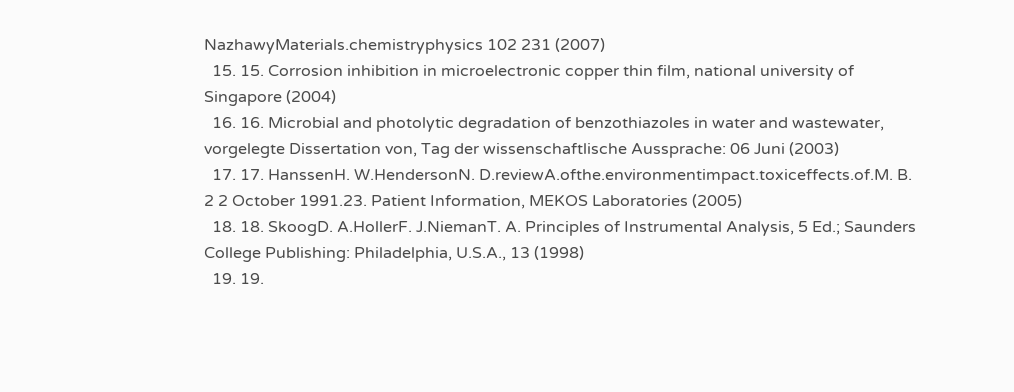NazhawyMaterials.chemistryphysics 102 231 (2007)
  15. 15. Corrosion inhibition in microelectronic copper thin film, national university of Singapore (2004)
  16. 16. Microbial and photolytic degradation of benzothiazoles in water and wastewater, vorgelegte Dissertation von, Tag der wissenschaftlische Aussprache: 06 Juni (2003)
  17. 17. HanssenH. W.HendersonN. D.reviewA.ofthe.environmentimpact.toxiceffects.of.M. B. 2 2 October 1991.23. Patient Information, MEKOS Laboratories (2005)
  18. 18. SkoogD. A.HollerF. J.NiemanT. A. Principles of Instrumental Analysis, 5 Ed.; Saunders College Publishing: Philadelphia, U.S.A., 13 (1998)
  19. 19.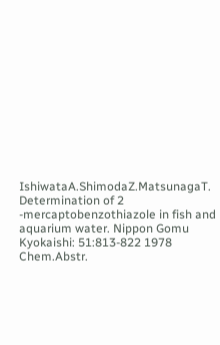IshiwataA.ShimodaZ.MatsunagaT. Determination of 2 -mercaptobenzothiazole in fish and aquarium water. Nippon Gomu Kyokaishi: 51:813-822 1978 Chem.Abstr.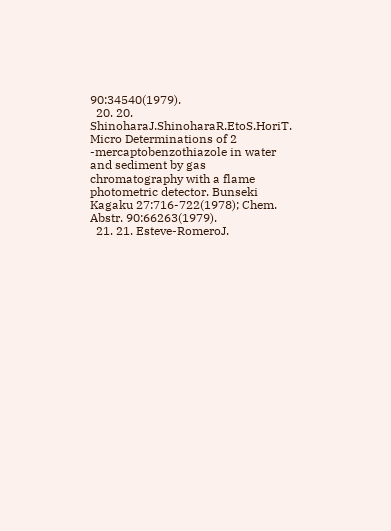90:34540(1979).
  20. 20. ShinoharaJ.ShinoharaR.EtoS.HoriT. Micro Determinations of 2 -mercaptobenzothiazole in water and sediment by gas chromatography with a flame photometric detector. Bunseki Kagaku 27:716-722(1978); Chem. Abstr. 90:66263(1979).
  21. 21. Esteve-RomeroJ.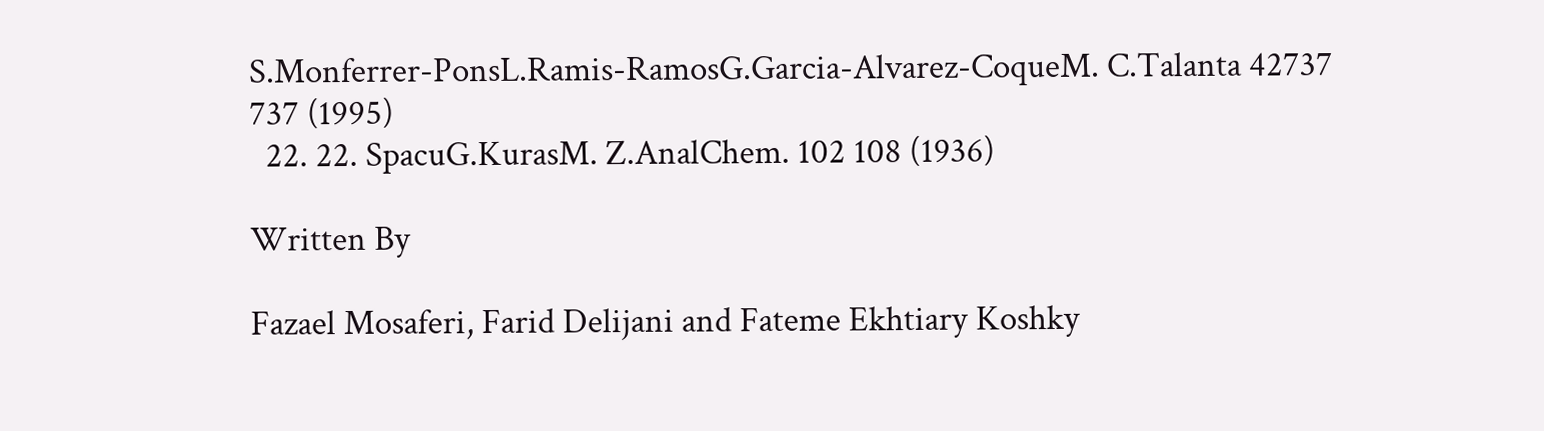S.Monferrer-PonsL.Ramis-RamosG.Garcia-Alvarez-CoqueM. C.Talanta 42737 737 (1995)
  22. 22. SpacuG.KurasM. Z.AnalChem. 102 108 (1936)

Written By

Fazael Mosaferi, Farid Delijani and Fateme Ekhtiary Koshky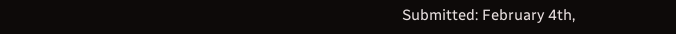Submitted: February 4th,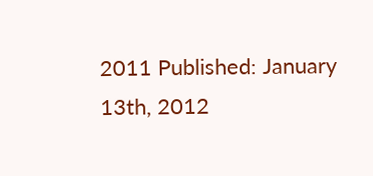2011 Published: January 13th, 2012